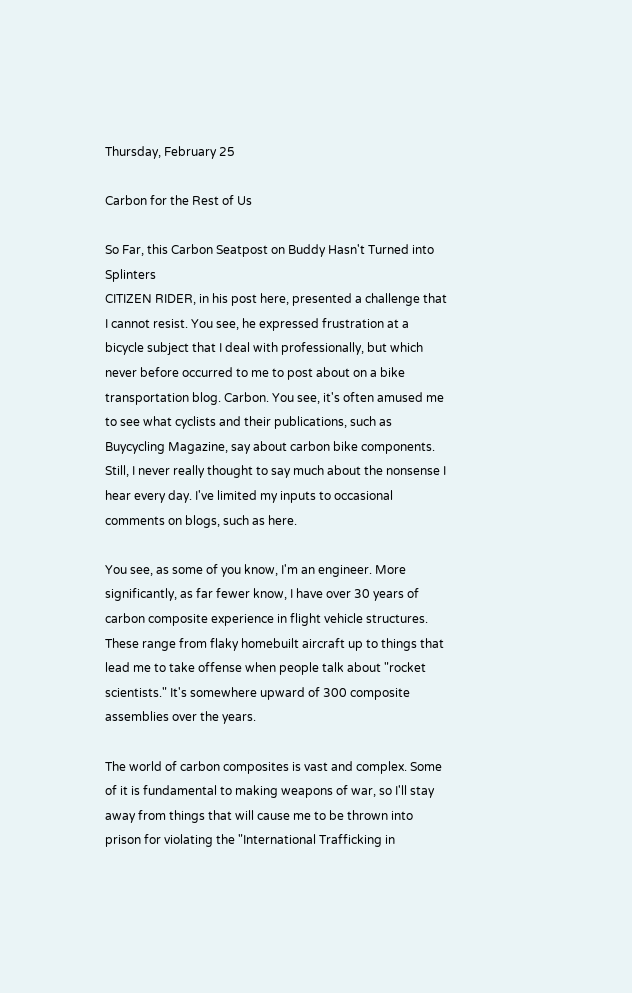Thursday, February 25

Carbon for the Rest of Us

So Far, this Carbon Seatpost on Buddy Hasn't Turned into Splinters
CITIZEN RIDER, in his post here, presented a challenge that I cannot resist. You see, he expressed frustration at a bicycle subject that I deal with professionally, but which never before occurred to me to post about on a bike transportation blog. Carbon. You see, it's often amused me to see what cyclists and their publications, such as Buycycling Magazine, say about carbon bike components. Still, I never really thought to say much about the nonsense I hear every day. I've limited my inputs to occasional comments on blogs, such as here.

You see, as some of you know, I'm an engineer. More significantly, as far fewer know, I have over 30 years of carbon composite experience in flight vehicle structures. These range from flaky homebuilt aircraft up to things that lead me to take offense when people talk about "rocket scientists." It's somewhere upward of 300 composite assemblies over the years.

The world of carbon composites is vast and complex. Some of it is fundamental to making weapons of war, so I'll stay away from things that will cause me to be thrown into prison for violating the "International Trafficking in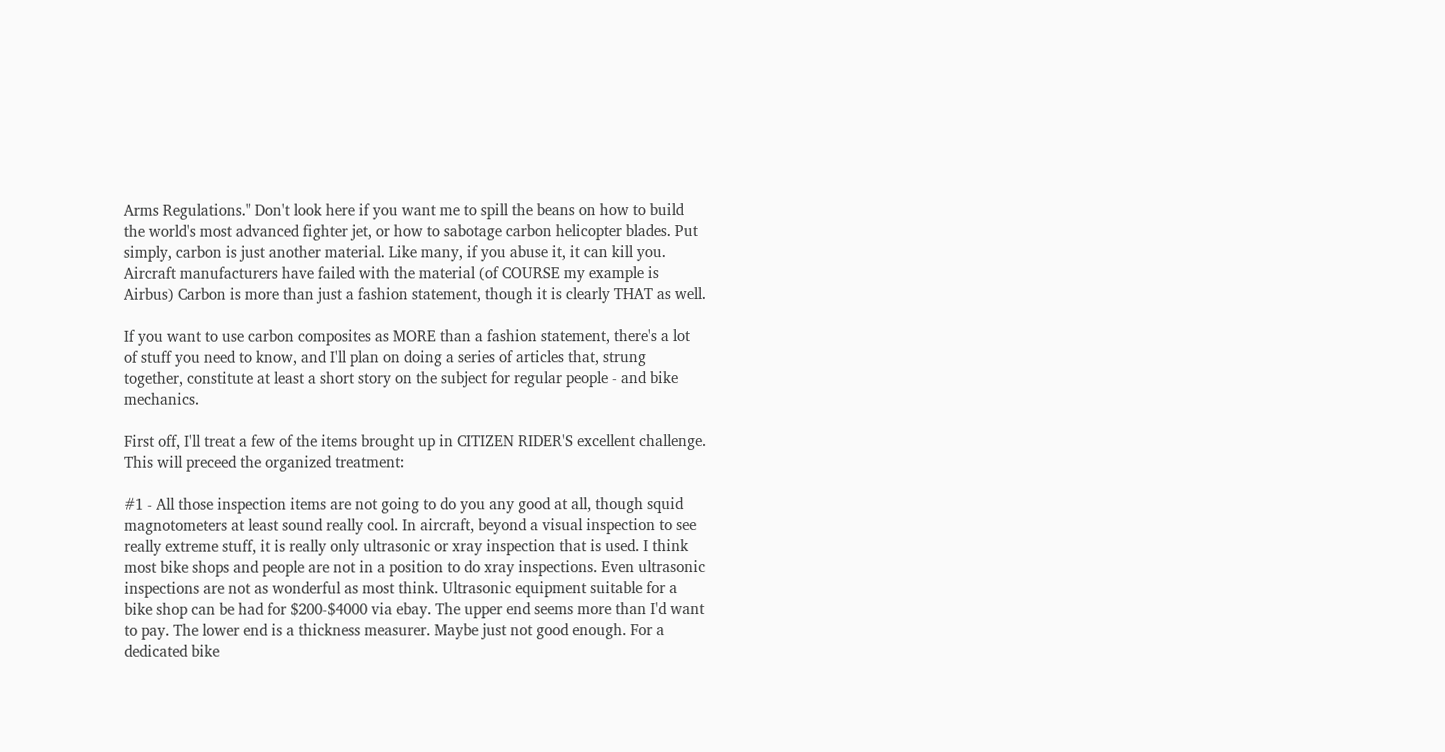Arms Regulations." Don't look here if you want me to spill the beans on how to build the world's most advanced fighter jet, or how to sabotage carbon helicopter blades. Put simply, carbon is just another material. Like many, if you abuse it, it can kill you. Aircraft manufacturers have failed with the material (of COURSE my example is Airbus) Carbon is more than just a fashion statement, though it is clearly THAT as well.

If you want to use carbon composites as MORE than a fashion statement, there's a lot of stuff you need to know, and I'll plan on doing a series of articles that, strung together, constitute at least a short story on the subject for regular people - and bike mechanics.

First off, I'll treat a few of the items brought up in CITIZEN RIDER'S excellent challenge. This will preceed the organized treatment:

#1 - All those inspection items are not going to do you any good at all, though squid magnotometers at least sound really cool. In aircraft, beyond a visual inspection to see really extreme stuff, it is really only ultrasonic or xray inspection that is used. I think most bike shops and people are not in a position to do xray inspections. Even ultrasonic inspections are not as wonderful as most think. Ultrasonic equipment suitable for a bike shop can be had for $200-$4000 via ebay. The upper end seems more than I'd want to pay. The lower end is a thickness measurer. Maybe just not good enough. For a dedicated bike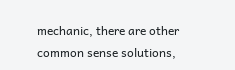mechanic, there are other common sense solutions,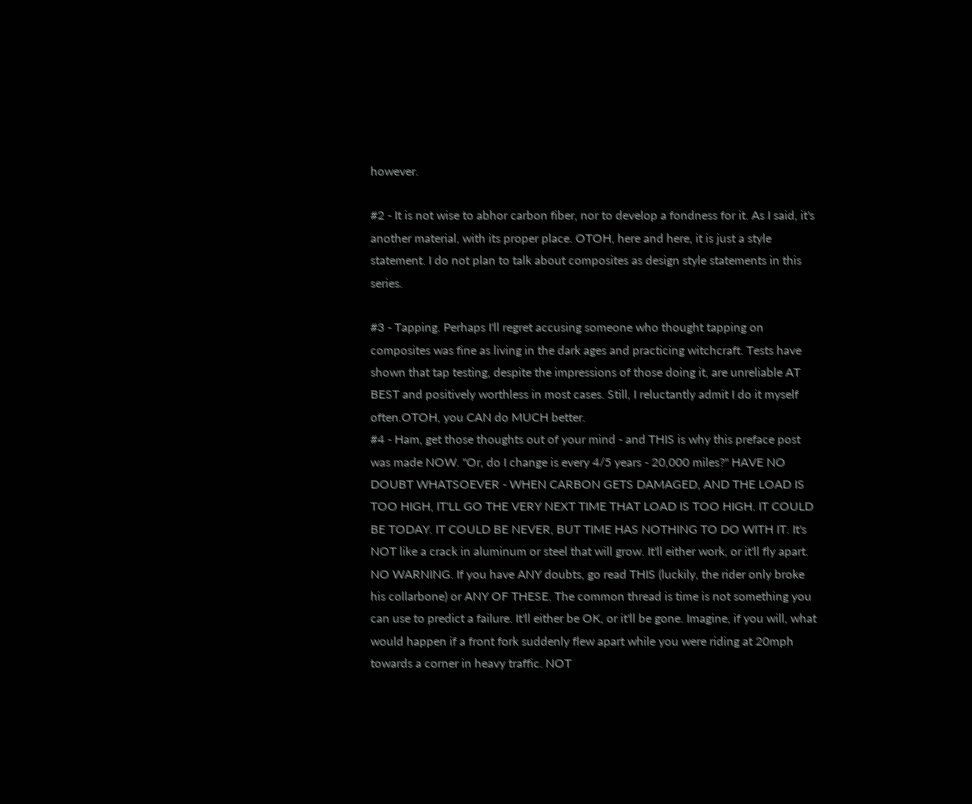however.

#2 - It is not wise to abhor carbon fiber, nor to develop a fondness for it. As I said, it's another material, with its proper place. OTOH, here and here, it is just a style statement. I do not plan to talk about composites as design style statements in this series.

#3 - Tapping. Perhaps I'll regret accusing someone who thought tapping on composites was fine as living in the dark ages and practicing witchcraft. Tests have shown that tap testing, despite the impressions of those doing it, are unreliable AT BEST and positively worthless in most cases. Still, I reluctantly admit I do it myself often.OTOH, you CAN do MUCH better.
#4 - Ham, get those thoughts out of your mind - and THIS is why this preface post was made NOW. "Or, do I change is every 4/5 years - 20,000 miles?" HAVE NO DOUBT WHATSOEVER - WHEN CARBON GETS DAMAGED, AND THE LOAD IS TOO HIGH, IT'LL GO THE VERY NEXT TIME THAT LOAD IS TOO HIGH. IT COULD BE TODAY. IT COULD BE NEVER, BUT TIME HAS NOTHING TO DO WITH IT. It's NOT like a crack in aluminum or steel that will grow. It'll either work, or it'll fly apart. NO WARNING. If you have ANY doubts, go read THIS (luckily, the rider only broke his collarbone) or ANY OF THESE. The common thread is time is not something you can use to predict a failure. It'll either be OK, or it'll be gone. Imagine, if you will, what would happen if a front fork suddenly flew apart while you were riding at 20mph towards a corner in heavy traffic. NOT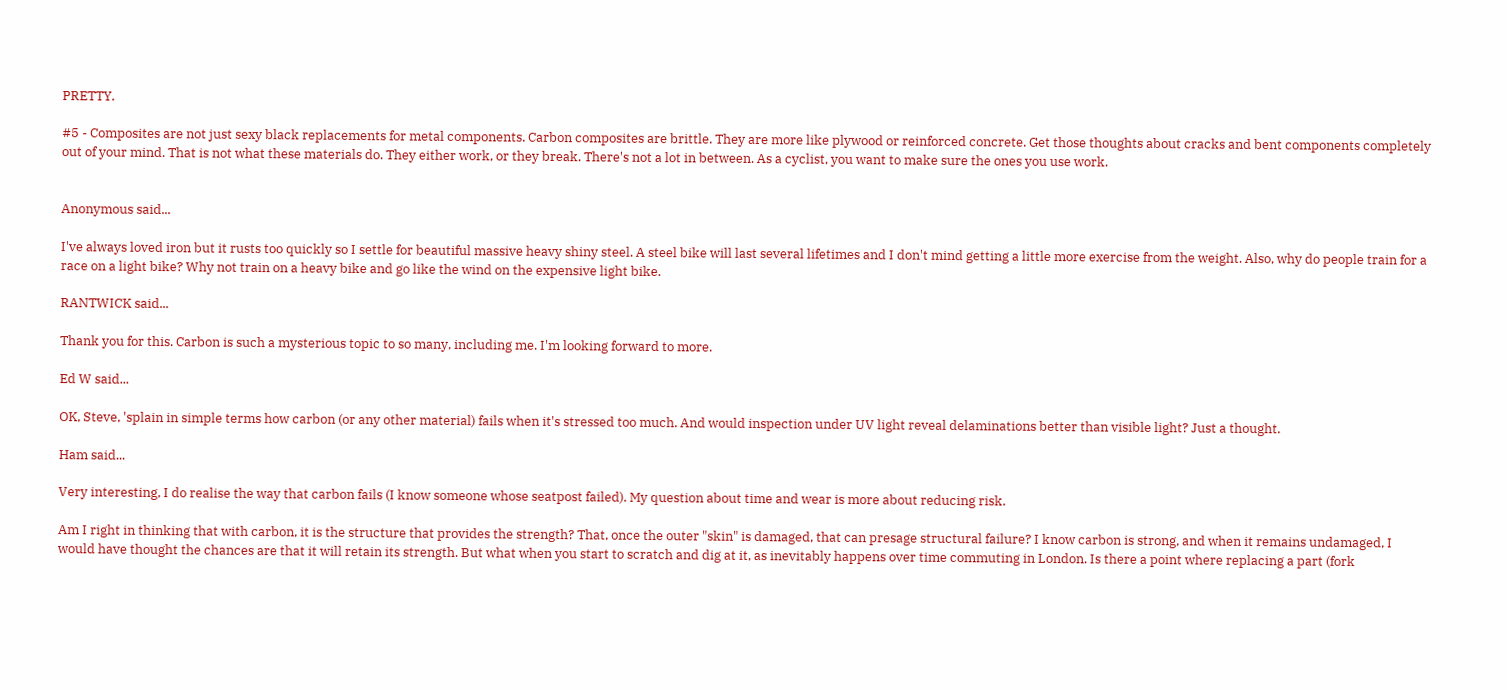PRETTY.

#5 - Composites are not just sexy black replacements for metal components. Carbon composites are brittle. They are more like plywood or reinforced concrete. Get those thoughts about cracks and bent components completely out of your mind. That is not what these materials do. They either work, or they break. There's not a lot in between. As a cyclist, you want to make sure the ones you use work.


Anonymous said...

I've always loved iron but it rusts too quickly so I settle for beautiful massive heavy shiny steel. A steel bike will last several lifetimes and I don't mind getting a little more exercise from the weight. Also, why do people train for a race on a light bike? Why not train on a heavy bike and go like the wind on the expensive light bike.

RANTWICK said...

Thank you for this. Carbon is such a mysterious topic to so many, including me. I'm looking forward to more.

Ed W said...

OK, Steve, 'splain in simple terms how carbon (or any other material) fails when it's stressed too much. And would inspection under UV light reveal delaminations better than visible light? Just a thought.

Ham said...

Very interesting, I do realise the way that carbon fails (I know someone whose seatpost failed). My question about time and wear is more about reducing risk.

Am I right in thinking that with carbon, it is the structure that provides the strength? That, once the outer "skin" is damaged, that can presage structural failure? I know carbon is strong, and when it remains undamaged, I would have thought the chances are that it will retain its strength. But what when you start to scratch and dig at it, as inevitably happens over time commuting in London. Is there a point where replacing a part (fork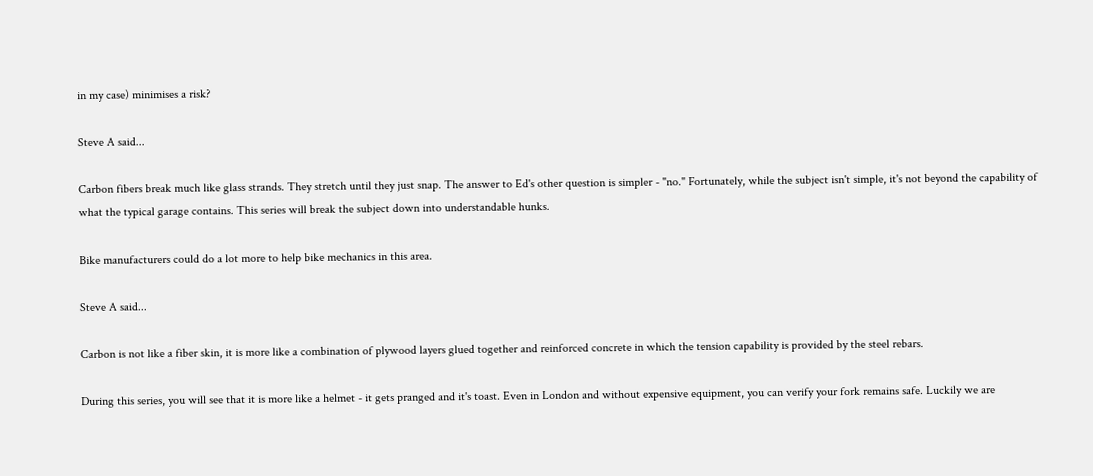in my case) minimises a risk?

Steve A said...

Carbon fibers break much like glass strands. They stretch until they just snap. The answer to Ed's other question is simpler - "no." Fortunately, while the subject isn't simple, it's not beyond the capability of what the typical garage contains. This series will break the subject down into understandable hunks.

Bike manufacturers could do a lot more to help bike mechanics in this area.

Steve A said...

Carbon is not like a fiber skin, it is more like a combination of plywood layers glued together and reinforced concrete in which the tension capability is provided by the steel rebars.

During this series, you will see that it is more like a helmet - it gets pranged and it's toast. Even in London and without expensive equipment, you can verify your fork remains safe. Luckily we are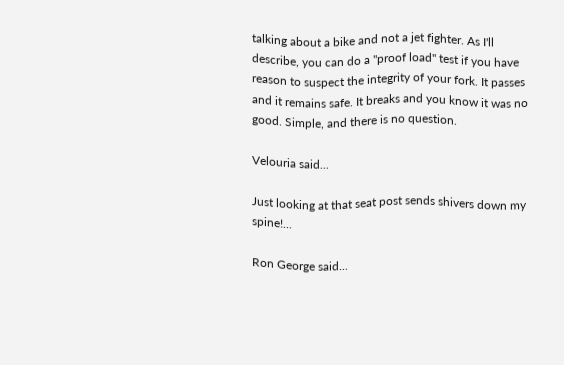talking about a bike and not a jet fighter. As I'll describe, you can do a "proof load" test if you have reason to suspect the integrity of your fork. It passes and it remains safe. It breaks and you know it was no good. Simple, and there is no question.

Velouria said...

Just looking at that seat post sends shivers down my spine!...

Ron George said...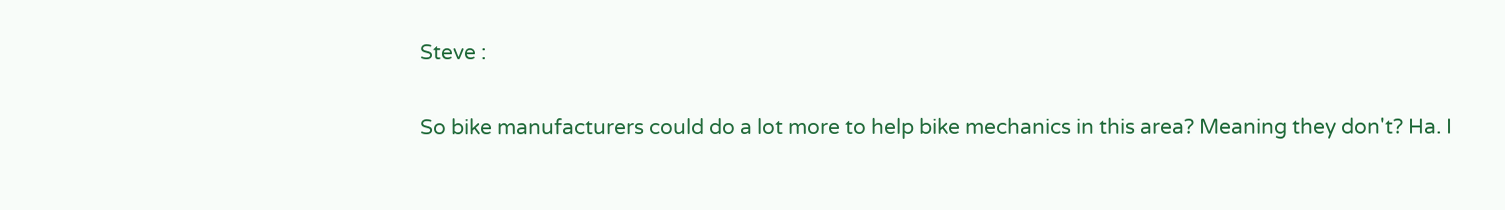Steve :

So bike manufacturers could do a lot more to help bike mechanics in this area? Meaning they don't? Ha. I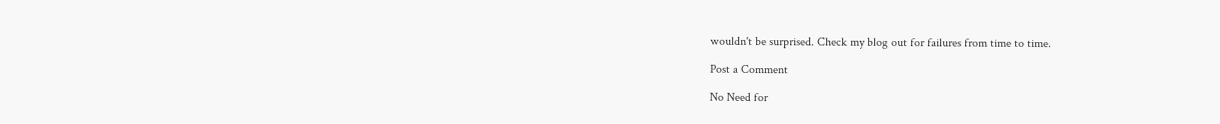wouldn't be surprised. Check my blog out for failures from time to time.

Post a Comment

No Need for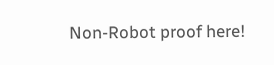Non-Robot proof here!